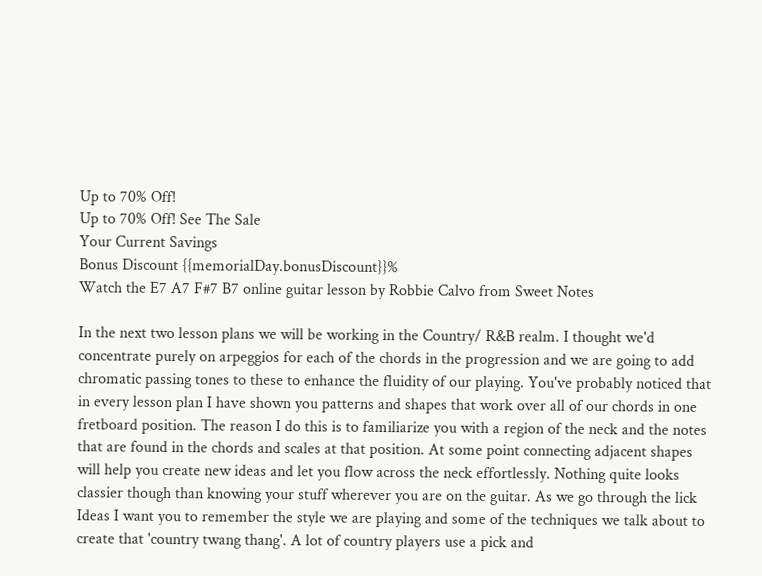Up to 70% Off!
Up to 70% Off! See The Sale
Your Current Savings
Bonus Discount {{memorialDay.bonusDiscount}}%
Watch the E7 A7 F#7 B7 online guitar lesson by Robbie Calvo from Sweet Notes

In the next two lesson plans we will be working in the Country/ R&B realm. I thought we'd concentrate purely on arpeggios for each of the chords in the progression and we are going to add chromatic passing tones to these to enhance the fluidity of our playing. You've probably noticed that in every lesson plan I have shown you patterns and shapes that work over all of our chords in one fretboard position. The reason I do this is to familiarize you with a region of the neck and the notes that are found in the chords and scales at that position. At some point connecting adjacent shapes will help you create new ideas and let you flow across the neck effortlessly. Nothing quite looks classier though than knowing your stuff wherever you are on the guitar. As we go through the lick Ideas I want you to remember the style we are playing and some of the techniques we talk about to create that 'country twang thang'. A lot of country players use a pick and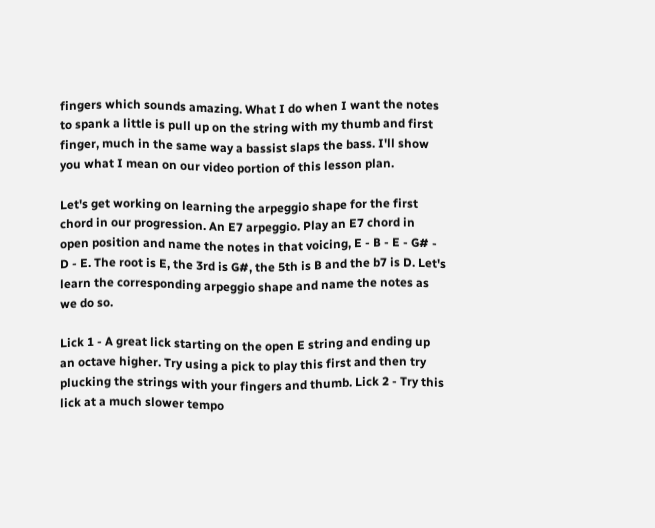fingers which sounds amazing. What I do when I want the notes to spank a little is pull up on the string with my thumb and first finger, much in the same way a bassist slaps the bass. I'll show you what I mean on our video portion of this lesson plan.

Let's get working on learning the arpeggio shape for the first chord in our progression. An E7 arpeggio. Play an E7 chord in open position and name the notes in that voicing, E - B - E - G# - D - E. The root is E, the 3rd is G#, the 5th is B and the b7 is D. Let's learn the corresponding arpeggio shape and name the notes as we do so.

Lick 1 - A great lick starting on the open E string and ending up an octave higher. Try using a pick to play this first and then try plucking the strings with your fingers and thumb. Lick 2 - Try this lick at a much slower tempo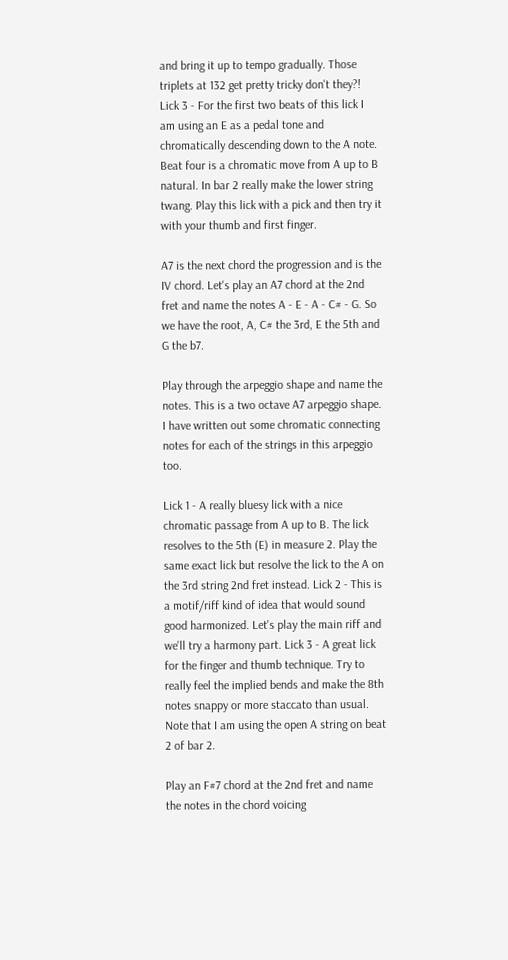and bring it up to tempo gradually. Those triplets at 132 get pretty tricky don't they?! Lick 3 - For the first two beats of this lick I am using an E as a pedal tone and chromatically descending down to the A note. Beat four is a chromatic move from A up to B natural. In bar 2 really make the lower string twang. Play this lick with a pick and then try it with your thumb and first finger.

A7 is the next chord the progression and is the IV chord. Let's play an A7 chord at the 2nd fret and name the notes A - E - A - C# - G. So we have the root, A, C# the 3rd, E the 5th and G the b7.

Play through the arpeggio shape and name the notes. This is a two octave A7 arpeggio shape. I have written out some chromatic connecting notes for each of the strings in this arpeggio too.

Lick 1 - A really bluesy lick with a nice chromatic passage from A up to B. The lick resolves to the 5th (E) in measure 2. Play the same exact lick but resolve the lick to the A on the 3rd string 2nd fret instead. Lick 2 - This is a motif/riff kind of idea that would sound good harmonized. Let's play the main riff and we'll try a harmony part. Lick 3 - A great lick for the finger and thumb technique. Try to really feel the implied bends and make the 8th notes snappy or more staccato than usual. Note that I am using the open A string on beat 2 of bar 2.

Play an F#7 chord at the 2nd fret and name the notes in the chord voicing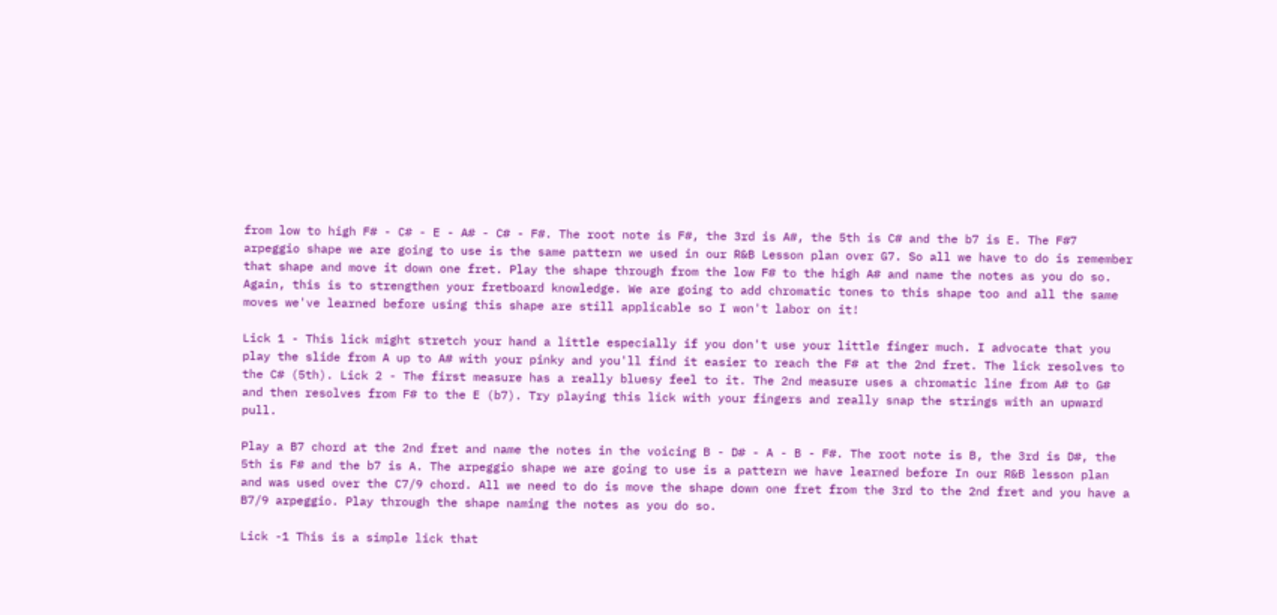from low to high F# - C# - E - A# - C# - F#. The root note is F#, the 3rd is A#, the 5th is C# and the b7 is E. The F#7 arpeggio shape we are going to use is the same pattern we used in our R&B Lesson plan over G7. So all we have to do is remember that shape and move it down one fret. Play the shape through from the low F# to the high A# and name the notes as you do so. Again, this is to strengthen your fretboard knowledge. We are going to add chromatic tones to this shape too and all the same moves we've learned before using this shape are still applicable so I won't labor on it!

Lick 1 - This lick might stretch your hand a little especially if you don't use your little finger much. I advocate that you play the slide from A up to A# with your pinky and you'll find it easier to reach the F# at the 2nd fret. The lick resolves to the C# (5th). Lick 2 - The first measure has a really bluesy feel to it. The 2nd measure uses a chromatic line from A# to G# and then resolves from F# to the E (b7). Try playing this lick with your fingers and really snap the strings with an upward pull.

Play a B7 chord at the 2nd fret and name the notes in the voicing B - D# - A - B - F#. The root note is B, the 3rd is D#, the 5th is F# and the b7 is A. The arpeggio shape we are going to use is a pattern we have learned before In our R&B lesson plan and was used over the C7/9 chord. All we need to do is move the shape down one fret from the 3rd to the 2nd fret and you have a B7/9 arpeggio. Play through the shape naming the notes as you do so.

Lick -1 This is a simple lick that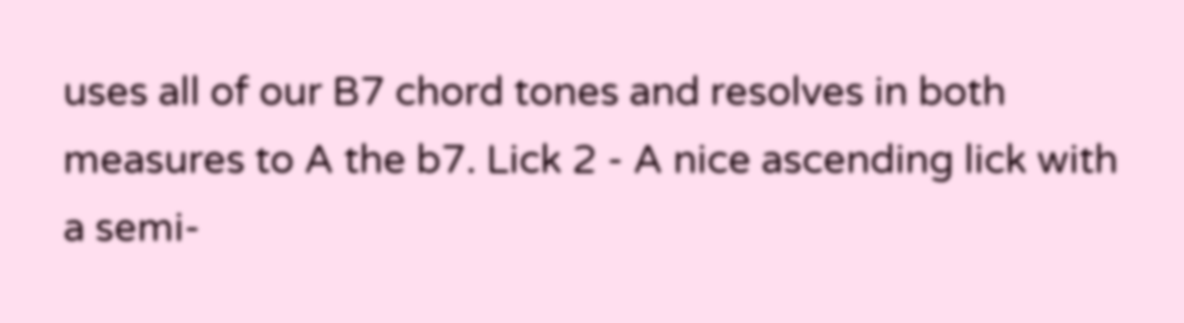uses all of our B7 chord tones and resolves in both measures to A the b7. Lick 2 - A nice ascending lick with a semi-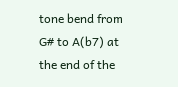tone bend from G# to A(b7) at the end of the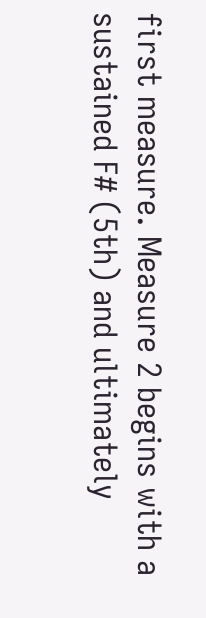first measure. Measure 2 begins with a sustained F# (5th) and ultimately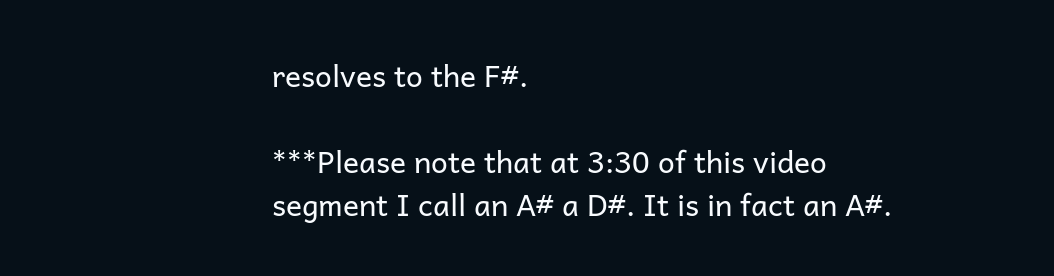resolves to the F#.

***Please note that at 3:30 of this video segment I call an A# a D#. It is in fact an A#.